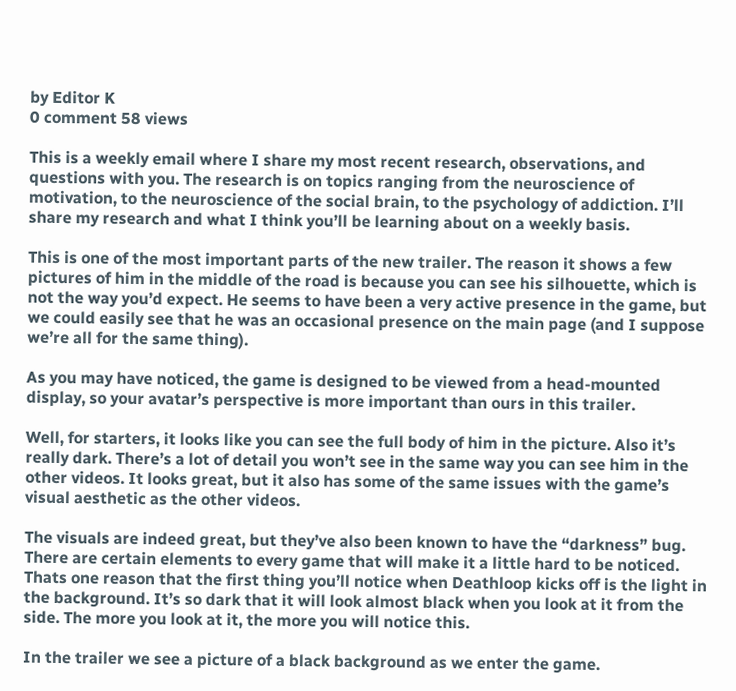by Editor K
0 comment 58 views

This is a weekly email where I share my most recent research, observations, and questions with you. The research is on topics ranging from the neuroscience of motivation, to the neuroscience of the social brain, to the psychology of addiction. I’ll share my research and what I think you’ll be learning about on a weekly basis.

This is one of the most important parts of the new trailer. The reason it shows a few pictures of him in the middle of the road is because you can see his silhouette, which is not the way you’d expect. He seems to have been a very active presence in the game, but we could easily see that he was an occasional presence on the main page (and I suppose we’re all for the same thing).

As you may have noticed, the game is designed to be viewed from a head-mounted display, so your avatar’s perspective is more important than ours in this trailer.

Well, for starters, it looks like you can see the full body of him in the picture. Also it’s really dark. There’s a lot of detail you won’t see in the same way you can see him in the other videos. It looks great, but it also has some of the same issues with the game’s visual aesthetic as the other videos.

The visuals are indeed great, but they’ve also been known to have the “darkness” bug. There are certain elements to every game that will make it a little hard to be noticed. Thats one reason that the first thing you’ll notice when Deathloop kicks off is the light in the background. It’s so dark that it will look almost black when you look at it from the side. The more you look at it, the more you will notice this.

In the trailer we see a picture of a black background as we enter the game.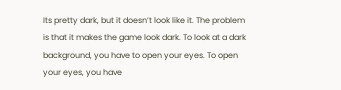Its pretty dark, but it doesn’t look like it. The problem is that it makes the game look dark. To look at a dark background, you have to open your eyes. To open your eyes, you have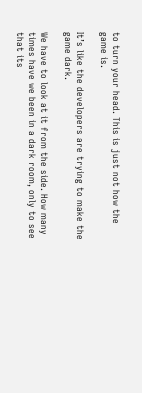to turn your head. This is just not how the game is.

It’s like the developers are trying to make the game dark.

We have to look at it from the side. How many times have we been in a dark room, only to see that its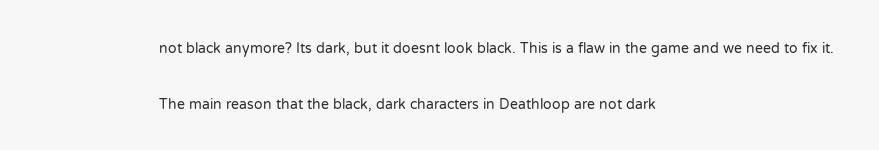not black anymore? Its dark, but it doesnt look black. This is a flaw in the game and we need to fix it.

The main reason that the black, dark characters in Deathloop are not dark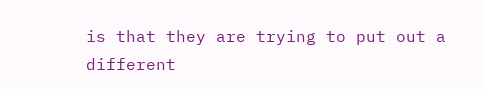is that they are trying to put out a different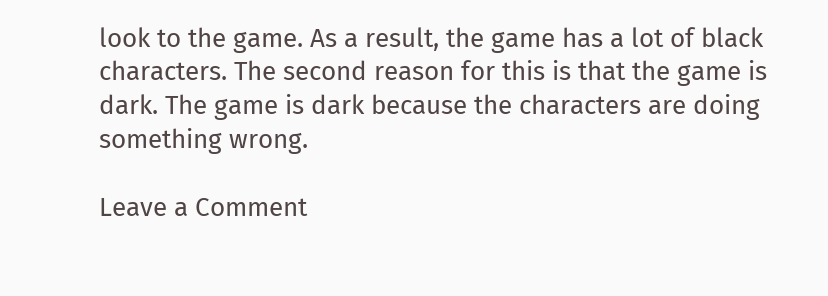look to the game. As a result, the game has a lot of black characters. The second reason for this is that the game is dark. The game is dark because the characters are doing something wrong.

Leave a Comment